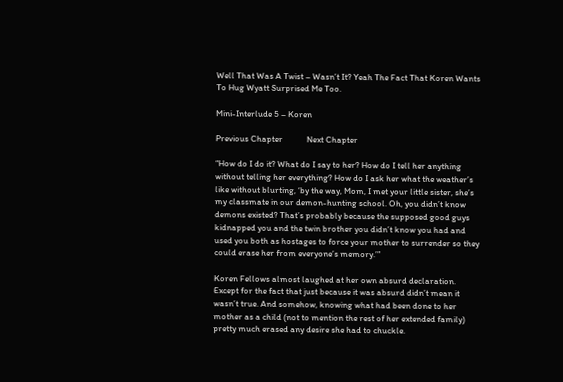Well That Was A Twist – Wasn’t It? Yeah The Fact That Koren Wants To Hug Wyatt Surprised Me Too.

Mini-Interlude 5 – Koren

Previous Chapter            Next Chapter

“How do I do it? What do I say to her? How do I tell her anything without telling her everything? How do I ask her what the weather’s like without blurting, ‘by the way, Mom, I met your little sister, she’s my classmate in our demon-hunting school. Oh, you didn’t know demons existed? That’s probably because the supposed good guys kidnapped you and the twin brother you didn’t know you had and used you both as hostages to force your mother to surrender so they could erase her from everyone’s memory.’”

Koren Fellows almost laughed at her own absurd declaration. Except for the fact that just because it was absurd didn’t mean it wasn’t true. And somehow, knowing what had been done to her mother as a child (not to mention the rest of her extended family) pretty much erased any desire she had to chuckle.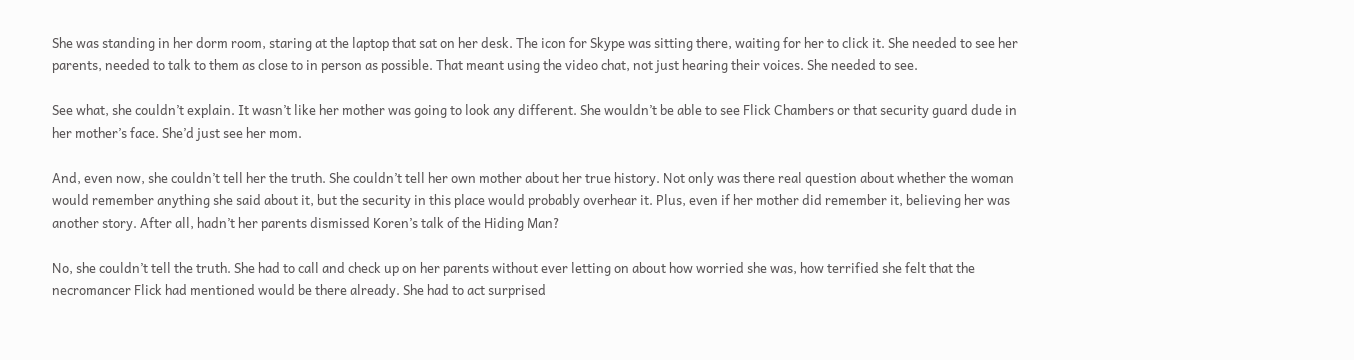She was standing in her dorm room, staring at the laptop that sat on her desk. The icon for Skype was sitting there, waiting for her to click it. She needed to see her parents, needed to talk to them as close to in person as possible. That meant using the video chat, not just hearing their voices. She needed to see.

See what, she couldn’t explain. It wasn’t like her mother was going to look any different. She wouldn’t be able to see Flick Chambers or that security guard dude in her mother’s face. She’d just see her mom.

And, even now, she couldn’t tell her the truth. She couldn’t tell her own mother about her true history. Not only was there real question about whether the woman would remember anything she said about it, but the security in this place would probably overhear it. Plus, even if her mother did remember it, believing her was another story. After all, hadn’t her parents dismissed Koren’s talk of the Hiding Man?

No, she couldn’t tell the truth. She had to call and check up on her parents without ever letting on about how worried she was, how terrified she felt that the necromancer Flick had mentioned would be there already. She had to act surprised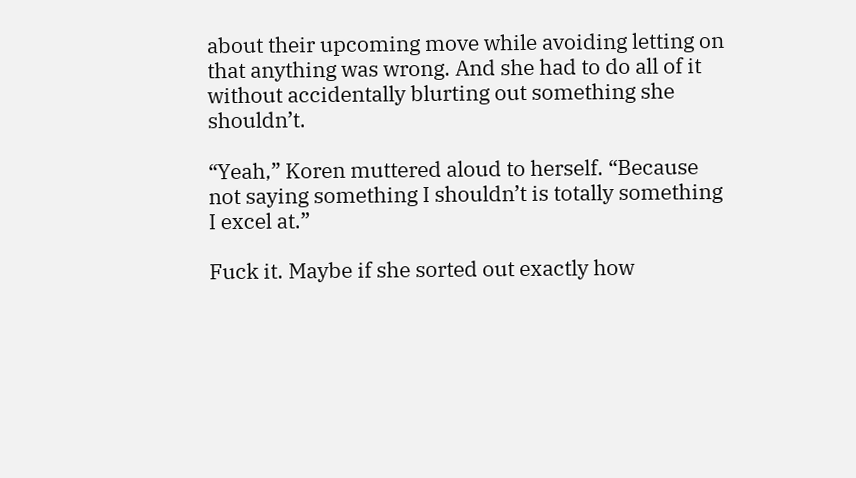about their upcoming move while avoiding letting on that anything was wrong. And she had to do all of it without accidentally blurting out something she shouldn’t.

“Yeah,” Koren muttered aloud to herself. “Because not saying something I shouldn’t is totally something I excel at.”

Fuck it. Maybe if she sorted out exactly how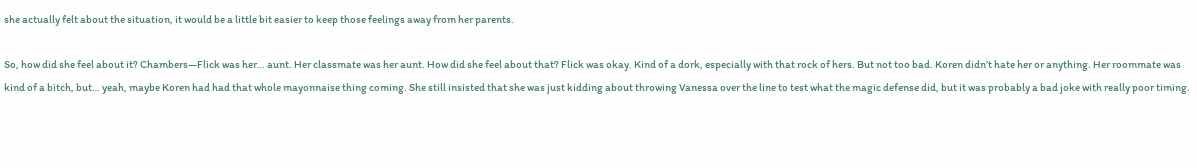she actually felt about the situation, it would be a little bit easier to keep those feelings away from her parents.

So, how did she feel about it? Chambers—Flick was her… aunt. Her classmate was her aunt. How did she feel about that? Flick was okay. Kind of a dork, especially with that rock of hers. But not too bad. Koren didn’t hate her or anything. Her roommate was kind of a bitch, but… yeah, maybe Koren had had that whole mayonnaise thing coming. She still insisted that she was just kidding about throwing Vanessa over the line to test what the magic defense did, but it was probably a bad joke with really poor timing.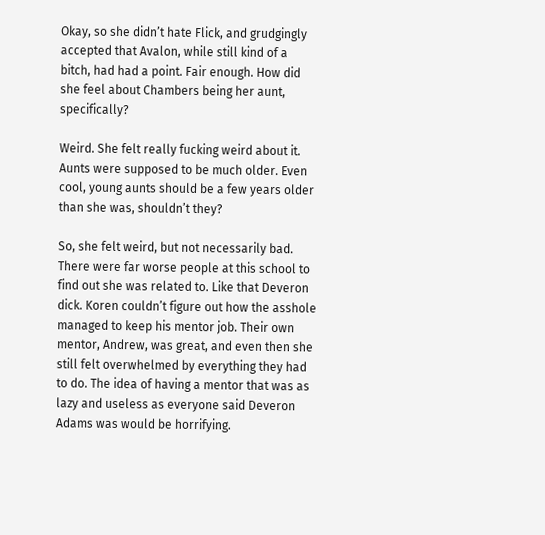Okay, so she didn’t hate Flick, and grudgingly accepted that Avalon, while still kind of a bitch, had had a point. Fair enough. How did she feel about Chambers being her aunt, specifically?

Weird. She felt really fucking weird about it. Aunts were supposed to be much older. Even cool, young aunts should be a few years older than she was, shouldn’t they?

So, she felt weird, but not necessarily bad. There were far worse people at this school to find out she was related to. Like that Deveron dick. Koren couldn’t figure out how the asshole managed to keep his mentor job. Their own mentor, Andrew, was great, and even then she still felt overwhelmed by everything they had to do. The idea of having a mentor that was as lazy and useless as everyone said Deveron Adams was would be horrifying.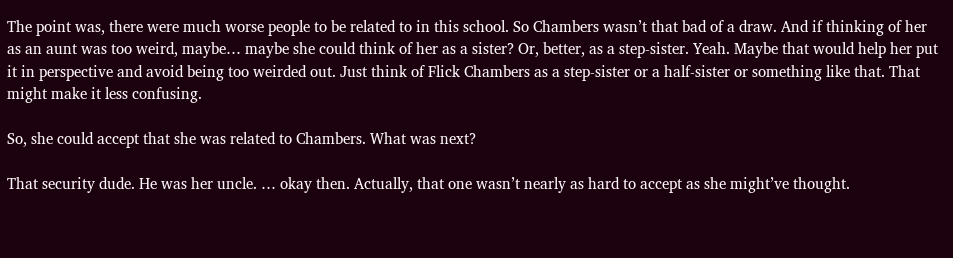The point was, there were much worse people to be related to in this school. So Chambers wasn’t that bad of a draw. And if thinking of her as an aunt was too weird, maybe… maybe she could think of her as a sister? Or, better, as a step-sister. Yeah. Maybe that would help her put it in perspective and avoid being too weirded out. Just think of Flick Chambers as a step-sister or a half-sister or something like that. That might make it less confusing.

So, she could accept that she was related to Chambers. What was next?

That security dude. He was her uncle. … okay then. Actually, that one wasn’t nearly as hard to accept as she might’ve thought.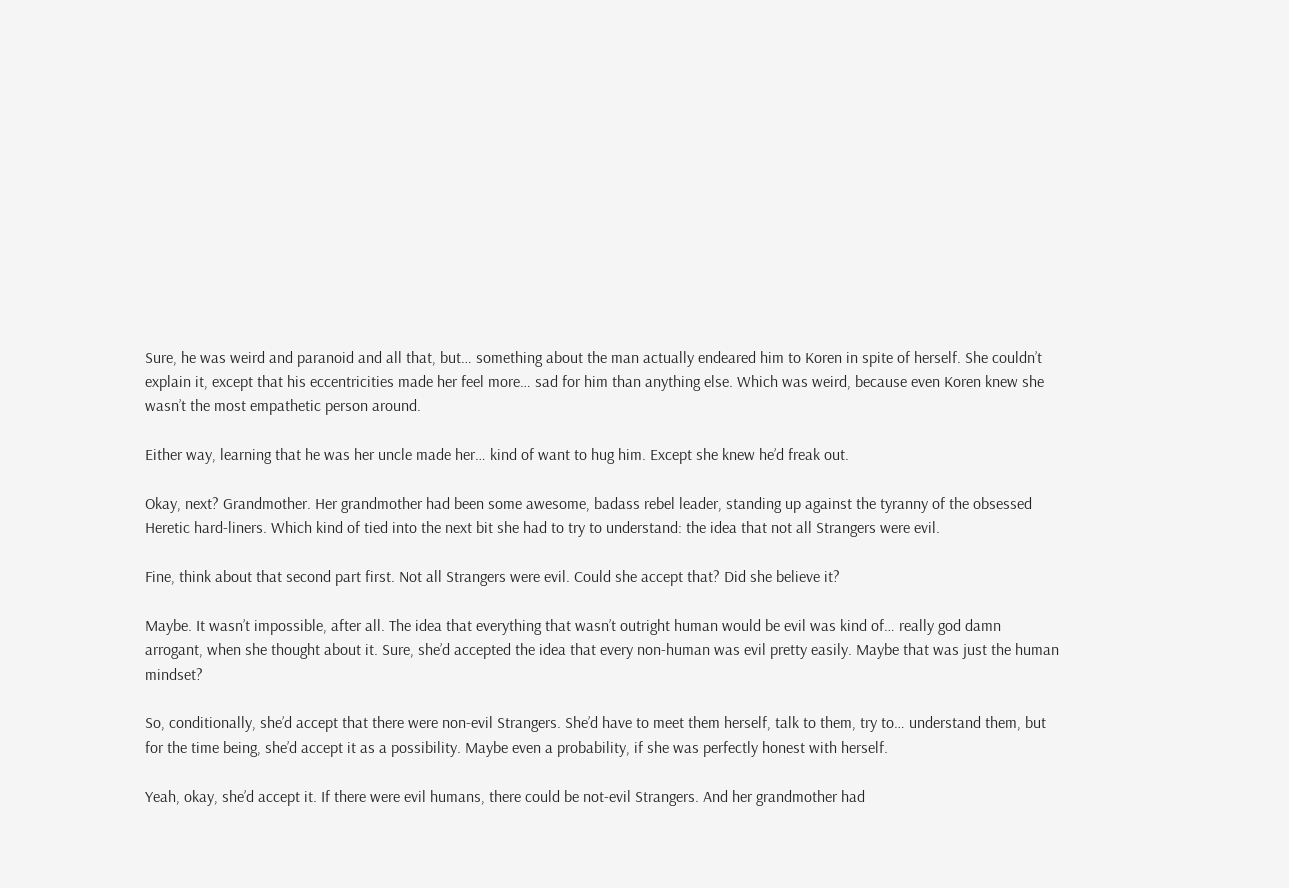Sure, he was weird and paranoid and all that, but… something about the man actually endeared him to Koren in spite of herself. She couldn’t explain it, except that his eccentricities made her feel more… sad for him than anything else. Which was weird, because even Koren knew she wasn’t the most empathetic person around.

Either way, learning that he was her uncle made her… kind of want to hug him. Except she knew he’d freak out.

Okay, next? Grandmother. Her grandmother had been some awesome, badass rebel leader, standing up against the tyranny of the obsessed Heretic hard-liners. Which kind of tied into the next bit she had to try to understand: the idea that not all Strangers were evil.

Fine, think about that second part first. Not all Strangers were evil. Could she accept that? Did she believe it?

Maybe. It wasn’t impossible, after all. The idea that everything that wasn’t outright human would be evil was kind of… really god damn arrogant, when she thought about it. Sure, she’d accepted the idea that every non-human was evil pretty easily. Maybe that was just the human mindset?

So, conditionally, she’d accept that there were non-evil Strangers. She’d have to meet them herself, talk to them, try to… understand them, but for the time being, she’d accept it as a possibility. Maybe even a probability, if she was perfectly honest with herself.

Yeah, okay, she’d accept it. If there were evil humans, there could be not-evil Strangers. And her grandmother had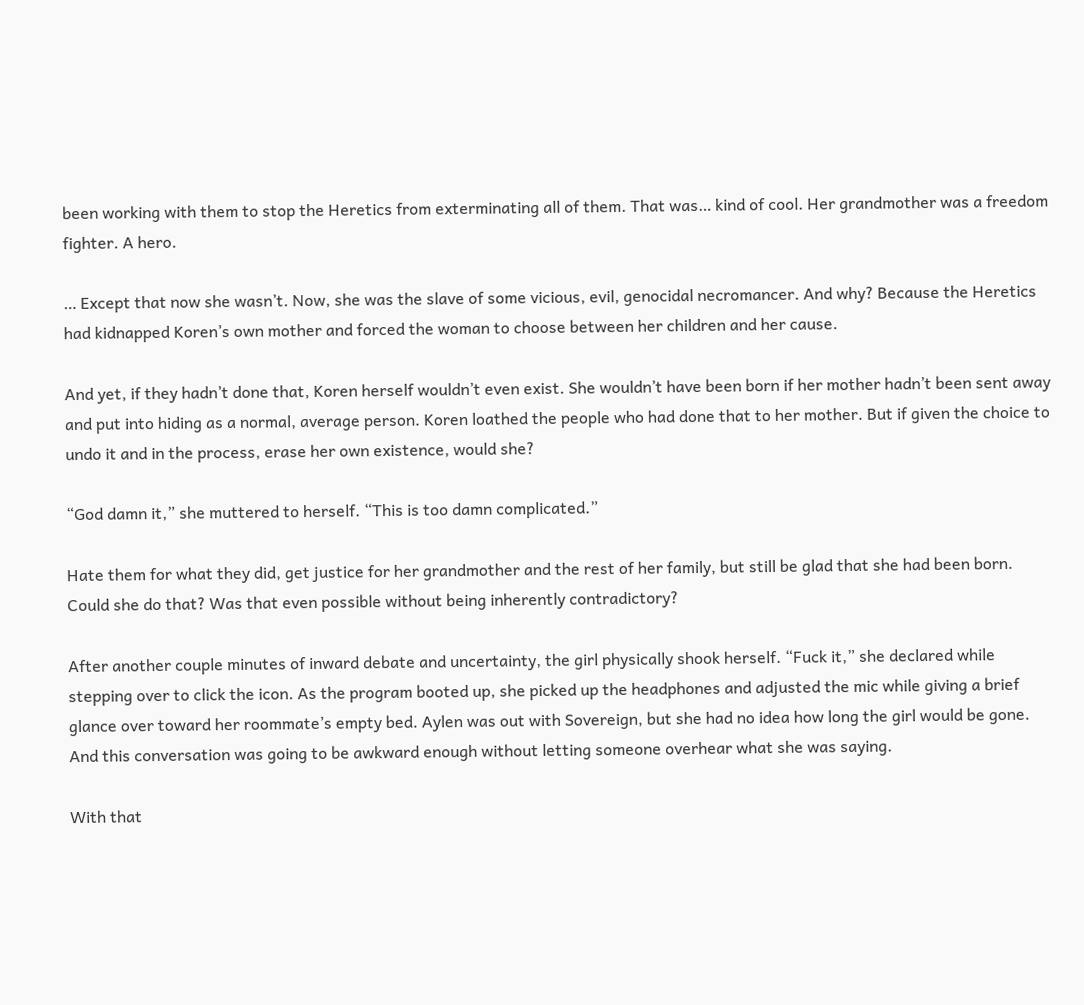been working with them to stop the Heretics from exterminating all of them. That was… kind of cool. Her grandmother was a freedom fighter. A hero.

… Except that now she wasn’t. Now, she was the slave of some vicious, evil, genocidal necromancer. And why? Because the Heretics had kidnapped Koren’s own mother and forced the woman to choose between her children and her cause.

And yet, if they hadn’t done that, Koren herself wouldn’t even exist. She wouldn’t have been born if her mother hadn’t been sent away and put into hiding as a normal, average person. Koren loathed the people who had done that to her mother. But if given the choice to undo it and in the process, erase her own existence, would she?

“God damn it,” she muttered to herself. “This is too damn complicated.”

Hate them for what they did, get justice for her grandmother and the rest of her family, but still be glad that she had been born. Could she do that? Was that even possible without being inherently contradictory?

After another couple minutes of inward debate and uncertainty, the girl physically shook herself. “Fuck it,” she declared while stepping over to click the icon. As the program booted up, she picked up the headphones and adjusted the mic while giving a brief glance over toward her roommate’s empty bed. Aylen was out with Sovereign, but she had no idea how long the girl would be gone. And this conversation was going to be awkward enough without letting someone overhear what she was saying.

With that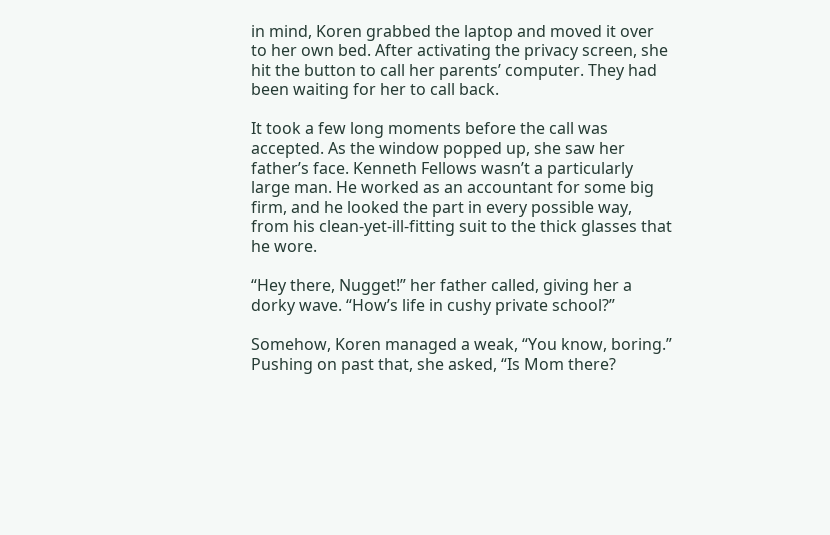in mind, Koren grabbed the laptop and moved it over to her own bed. After activating the privacy screen, she hit the button to call her parents’ computer. They had been waiting for her to call back.

It took a few long moments before the call was accepted. As the window popped up, she saw her father’s face. Kenneth Fellows wasn’t a particularly large man. He worked as an accountant for some big firm, and he looked the part in every possible way, from his clean-yet-ill-fitting suit to the thick glasses that he wore.

“Hey there, Nugget!” her father called, giving her a dorky wave. “How’s life in cushy private school?”

Somehow, Koren managed a weak, “You know, boring.” Pushing on past that, she asked, “Is Mom there?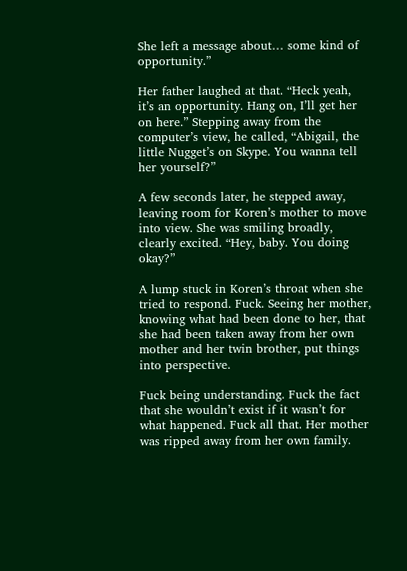She left a message about… some kind of opportunity.”

Her father laughed at that. “Heck yeah, it’s an opportunity. Hang on, I’ll get her on here.” Stepping away from the computer’s view, he called, “Abigail, the little Nugget’s on Skype. You wanna tell her yourself?”

A few seconds later, he stepped away, leaving room for Koren’s mother to move into view. She was smiling broadly, clearly excited. “Hey, baby. You doing okay?”

A lump stuck in Koren’s throat when she tried to respond. Fuck. Seeing her mother, knowing what had been done to her, that she had been taken away from her own mother and her twin brother, put things into perspective.

Fuck being understanding. Fuck the fact that she wouldn’t exist if it wasn’t for what happened. Fuck all that. Her mother was ripped away from her own family.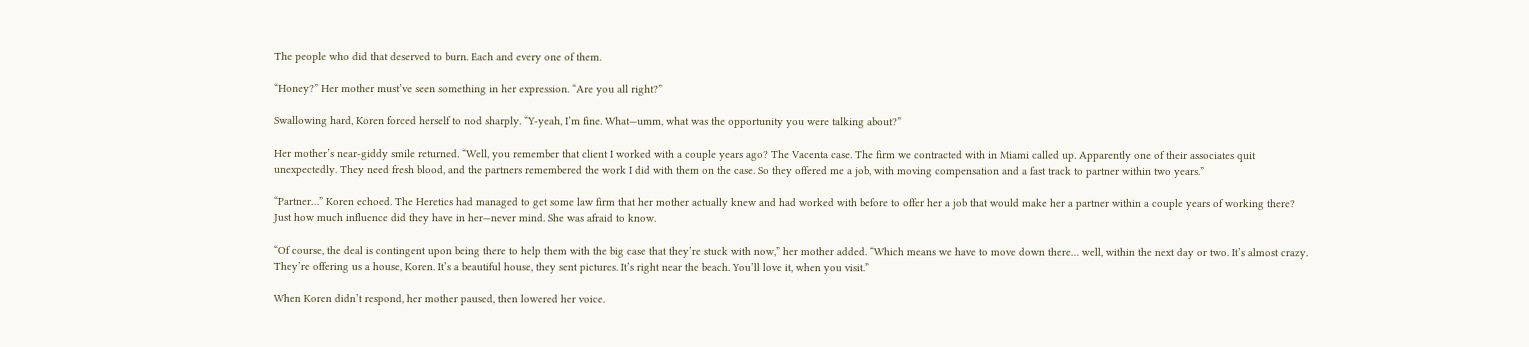The people who did that deserved to burn. Each and every one of them.

“Honey?” Her mother must’ve seen something in her expression. “Are you all right?”

Swallowing hard, Koren forced herself to nod sharply. “Y-yeah, I’m fine. What—umm, what was the opportunity you were talking about?”

Her mother’s near-giddy smile returned. “Well, you remember that client I worked with a couple years ago? The Vacenta case. The firm we contracted with in Miami called up. Apparently one of their associates quit unexpectedly. They need fresh blood, and the partners remembered the work I did with them on the case. So they offered me a job, with moving compensation and a fast track to partner within two years.”

“Partner…” Koren echoed. The Heretics had managed to get some law firm that her mother actually knew and had worked with before to offer her a job that would make her a partner within a couple years of working there? Just how much influence did they have in her—never mind. She was afraid to know.

“Of course, the deal is contingent upon being there to help them with the big case that they’re stuck with now,” her mother added. “Which means we have to move down there… well, within the next day or two. It’s almost crazy. They’re offering us a house, Koren. It’s a beautiful house, they sent pictures. It’s right near the beach. You’ll love it, when you visit.”

When Koren didn’t respond, her mother paused, then lowered her voice.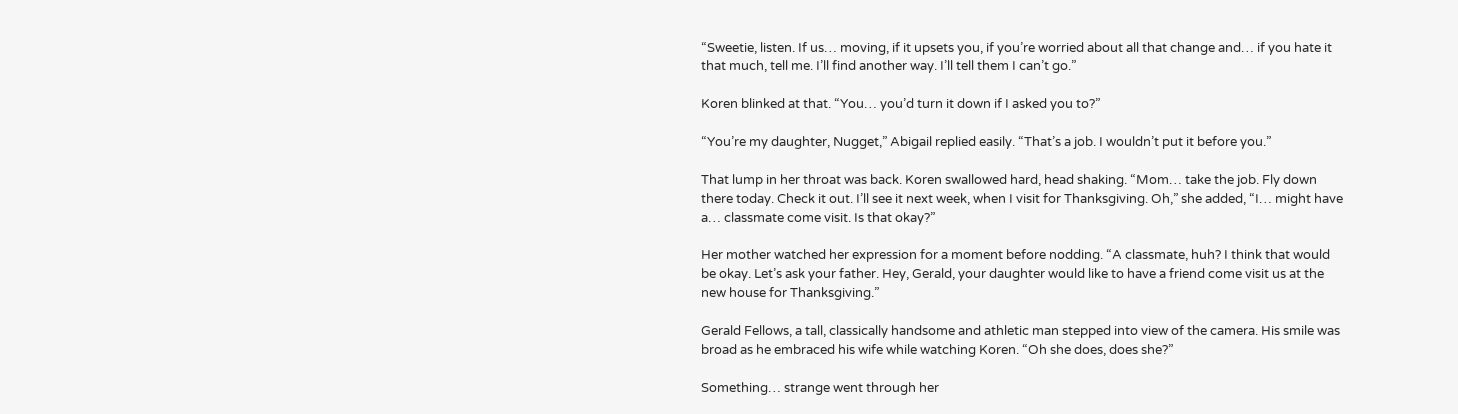“Sweetie, listen. If us… moving, if it upsets you, if you’re worried about all that change and… if you hate it that much, tell me. I’ll find another way. I’ll tell them I can’t go.”

Koren blinked at that. “You… you’d turn it down if I asked you to?”

“You’re my daughter, Nugget,” Abigail replied easily. “That’s a job. I wouldn’t put it before you.”

That lump in her throat was back. Koren swallowed hard, head shaking. “Mom… take the job. Fly down there today. Check it out. I’ll see it next week, when I visit for Thanksgiving. Oh,” she added, “I… might have a… classmate come visit. Is that okay?”

Her mother watched her expression for a moment before nodding. “A classmate, huh? I think that would be okay. Let’s ask your father. Hey, Gerald, your daughter would like to have a friend come visit us at the new house for Thanksgiving.”

Gerald Fellows, a tall, classically handsome and athletic man stepped into view of the camera. His smile was broad as he embraced his wife while watching Koren. “Oh she does, does she?”

Something… strange went through her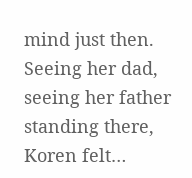mind just then. Seeing her dad, seeing her father standing there, Koren felt…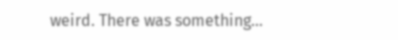weird. There was something…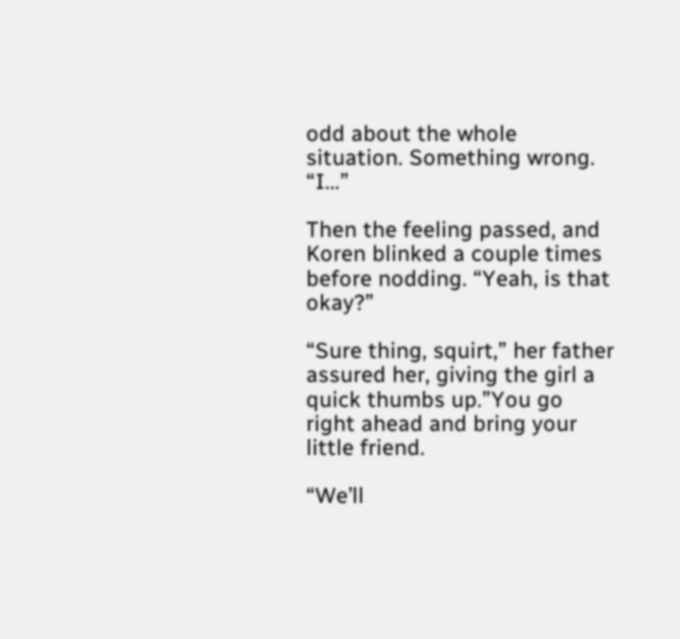odd about the whole situation. Something wrong. “I…”

Then the feeling passed, and Koren blinked a couple times before nodding. “Yeah, is that okay?”

“Sure thing, squirt,” her father assured her, giving the girl a quick thumbs up.”You go right ahead and bring your little friend.

“We’ll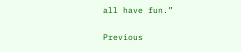all have fun.”

Previous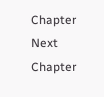Chapter                 Next Chapter